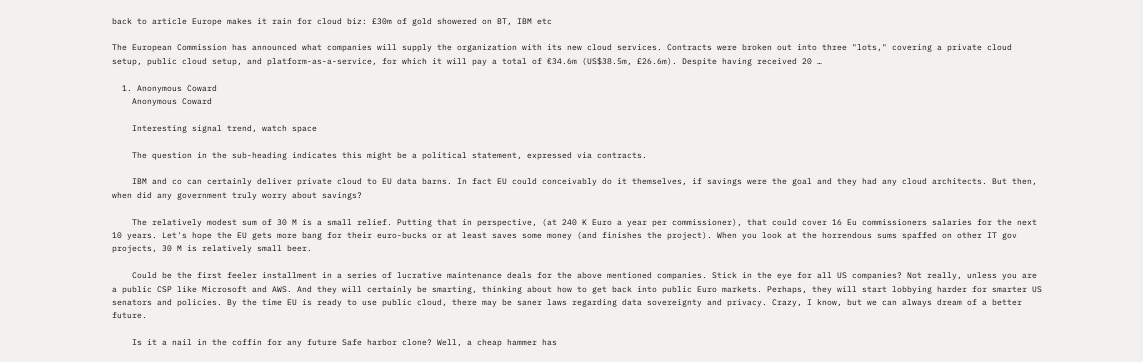back to article Europe makes it rain for cloud biz: £30m of gold showered on BT, IBM etc

The European Commission has announced what companies will supply the organization with its new cloud services. Contracts were broken out into three "lots," covering a private cloud setup, public cloud setup, and platform-as-a-service, for which it will pay a total of €34.6m (US$38.5m, £26.6m). Despite having received 20 …

  1. Anonymous Coward
    Anonymous Coward

    Interesting signal trend, watch space

    The question in the sub-heading indicates this might be a political statement, expressed via contracts.

    IBM and co can certainly deliver private cloud to EU data barns. In fact EU could conceivably do it themselves, if savings were the goal and they had any cloud architects. But then, when did any government truly worry about savings?

    The relatively modest sum of 30 M is a small relief. Putting that in perspective, (at 240 K Euro a year per commissioner), that could cover 16 Eu commissioners salaries for the next 10 years. Let's hope the EU gets more bang for their euro-bucks or at least saves some money (and finishes the project). When you look at the horrendous sums spaffed on other IT gov projects, 30 M is relatively small beer.

    Could be the first feeler installment in a series of lucrative maintenance deals for the above mentioned companies. Stick in the eye for all US companies? Not really, unless you are a public CSP like Microsoft and AWS. And they will certainly be smarting, thinking about how to get back into public Euro markets. Perhaps, they will start lobbying harder for smarter US senators and policies. By the time EU is ready to use public cloud, there may be saner laws regarding data sovereignty and privacy. Crazy, I know, but we can always dream of a better future.

    Is it a nail in the coffin for any future Safe harbor clone? Well, a cheap hammer has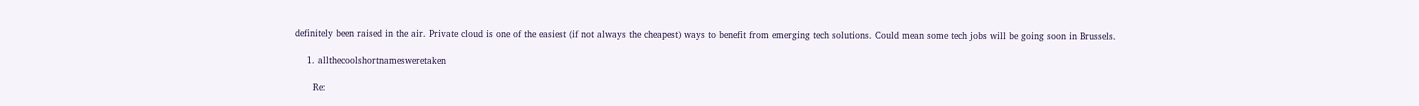definitely been raised in the air. Private cloud is one of the easiest (if not always the cheapest) ways to benefit from emerging tech solutions. Could mean some tech jobs will be going soon in Brussels.

    1. allthecoolshortnamesweretaken

      Re: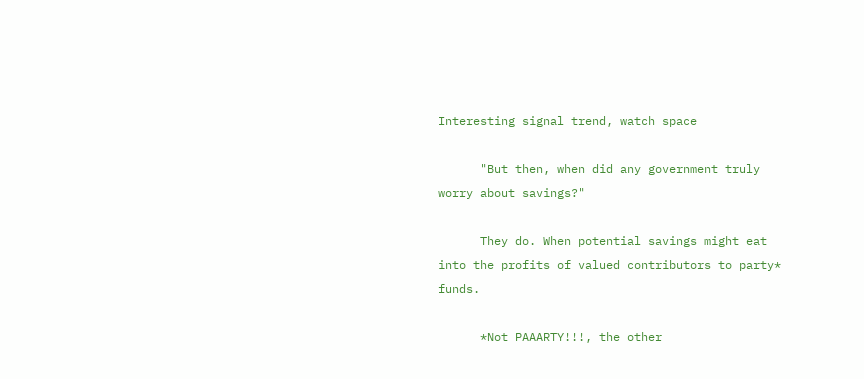Interesting signal trend, watch space

      "But then, when did any government truly worry about savings?"

      They do. When potential savings might eat into the profits of valued contributors to party* funds.

      *Not PAAARTY!!!, the other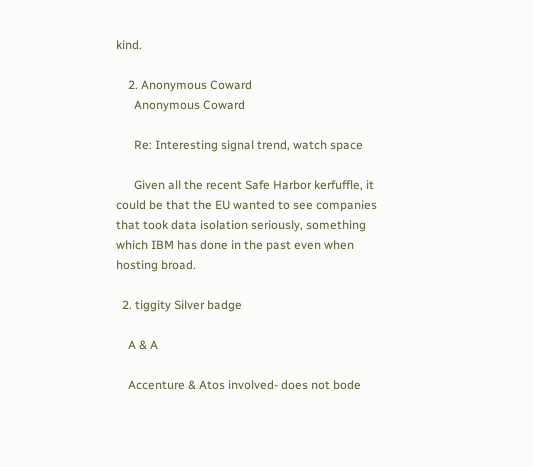kind.

    2. Anonymous Coward
      Anonymous Coward

      Re: Interesting signal trend, watch space

      Given all the recent Safe Harbor kerfuffle, it could be that the EU wanted to see companies that took data isolation seriously, something which IBM has done in the past even when hosting broad.

  2. tiggity Silver badge

    A & A

    Accenture & Atos involved- does not bode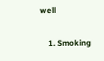well

    1. Smoking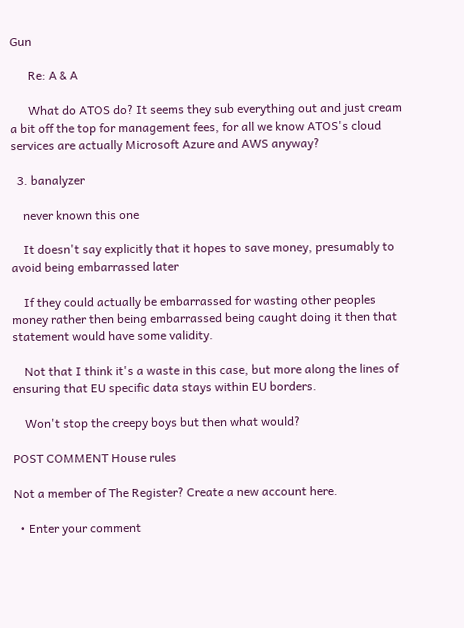Gun

      Re: A & A

      What do ATOS do? It seems they sub everything out and just cream a bit off the top for management fees, for all we know ATOS's cloud services are actually Microsoft Azure and AWS anyway?

  3. banalyzer

    never known this one

    It doesn't say explicitly that it hopes to save money, presumably to avoid being embarrassed later

    If they could actually be embarrassed for wasting other peoples money rather then being embarrassed being caught doing it then that statement would have some validity.

    Not that I think it's a waste in this case, but more along the lines of ensuring that EU specific data stays within EU borders.

    Won't stop the creepy boys but then what would?

POST COMMENT House rules

Not a member of The Register? Create a new account here.

  • Enter your comment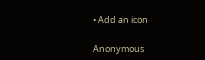• Add an icon

Anonymous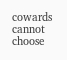cowards cannot choose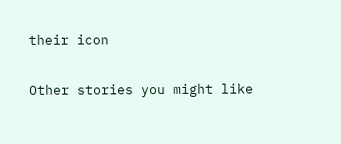their icon

Other stories you might like